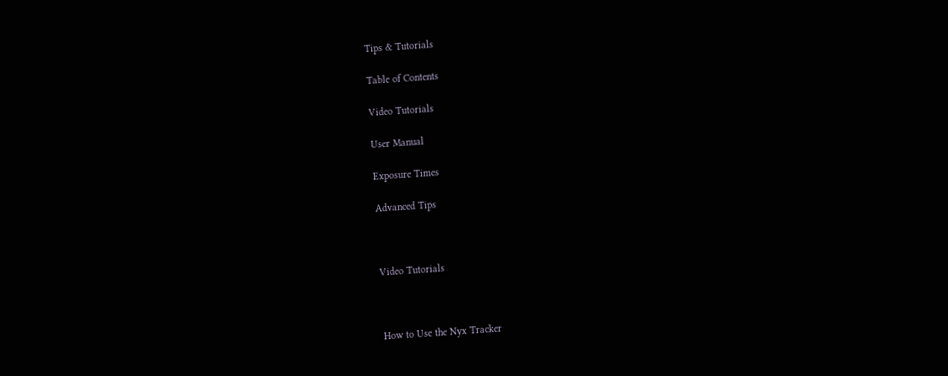Tips & Tutorials

Table of Contents

Video Tutorials

User Manual

Exposure Times

Advanced Tips



Video Tutorials



How to Use the Nyx Tracker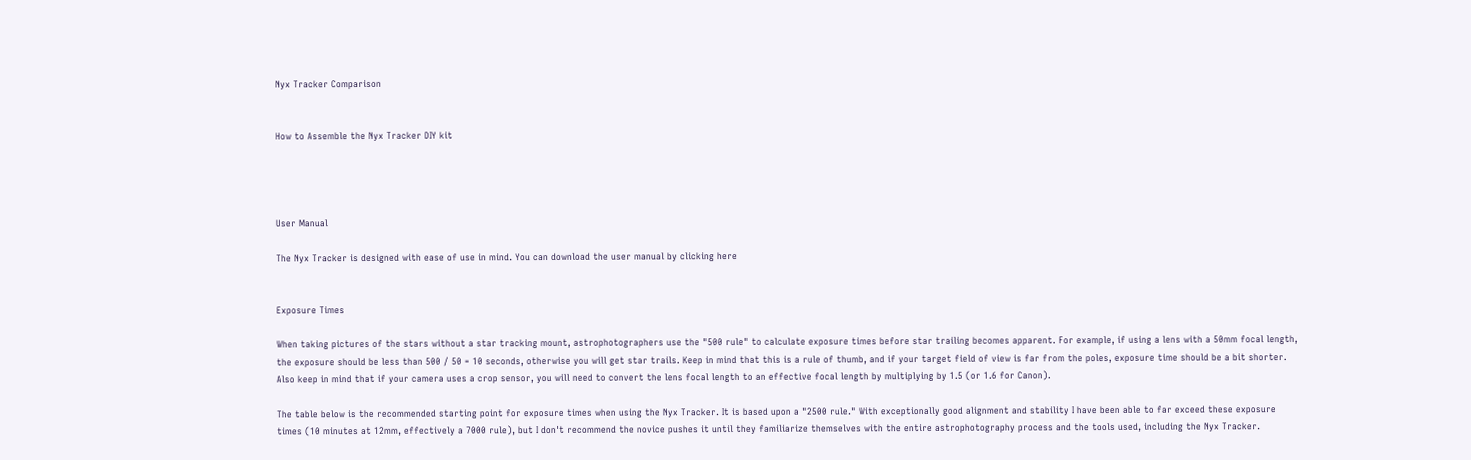Nyx Tracker Comparison


How to Assemble the Nyx Tracker DIY kit




User Manual

The Nyx Tracker is designed with ease of use in mind. You can download the user manual by clicking here


Exposure Times

When taking pictures of the stars without a star tracking mount, astrophotographers use the "500 rule" to calculate exposure times before star trailing becomes apparent. For example, if using a lens with a 50mm focal length, the exposure should be less than 500 / 50 = 10 seconds, otherwise you will get star trails. Keep in mind that this is a rule of thumb, and if your target field of view is far from the poles, exposure time should be a bit shorter. Also keep in mind that if your camera uses a crop sensor, you will need to convert the lens focal length to an effective focal length by multiplying by 1.5 (or 1.6 for Canon).

The table below is the recommended starting point for exposure times when using the Nyx Tracker. It is based upon a "2500 rule." With exceptionally good alignment and stability I have been able to far exceed these exposure times (10 minutes at 12mm, effectively a 7000 rule), but I don't recommend the novice pushes it until they familiarize themselves with the entire astrophotography process and the tools used, including the Nyx Tracker.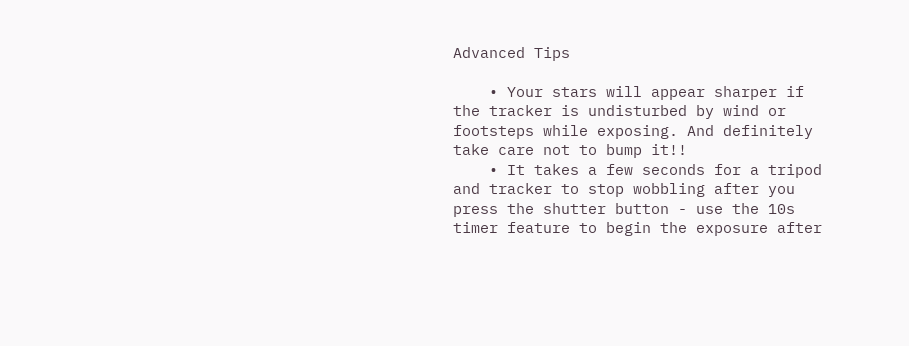Advanced Tips

    • Your stars will appear sharper if the tracker is undisturbed by wind or footsteps while exposing. And definitely take care not to bump it!!
    • It takes a few seconds for a tripod and tracker to stop wobbling after you press the shutter button - use the 10s timer feature to begin the exposure after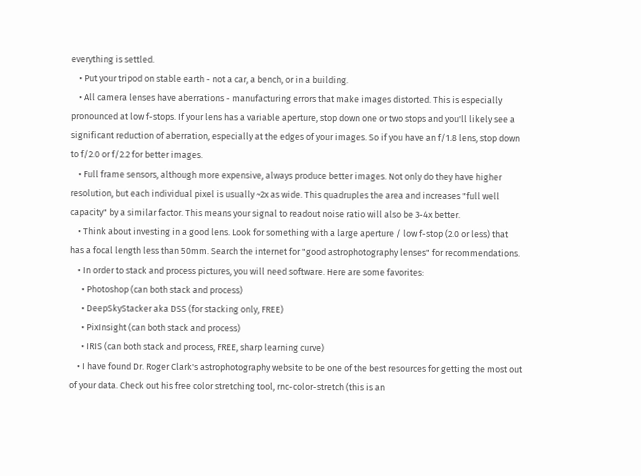everything is settled.
    • Put your tripod on stable earth - not a car, a bench, or in a building.
    • All camera lenses have aberrations - manufacturing errors that make images distorted. This is especially pronounced at low f-stops. If your lens has a variable aperture, stop down one or two stops and you'll likely see a significant reduction of aberration, especially at the edges of your images. So if you have an f/1.8 lens, stop down to f/2.0 or f/2.2 for better images.
    • Full frame sensors, although more expensive, always produce better images. Not only do they have higher resolution, but each individual pixel is usually ~2x as wide. This quadruples the area and increases "full well capacity" by a similar factor. This means your signal to readout noise ratio will also be 3-4x better.
    • Think about investing in a good lens. Look for something with a large aperture / low f-stop (2.0 or less) that has a focal length less than 50mm. Search the internet for "good astrophotography lenses" for recommendations.
    • In order to stack and process pictures, you will need software. Here are some favorites:
      • Photoshop (can both stack and process)
      • DeepSkyStacker aka DSS (for stacking only, FREE)
      • PixInsight (can both stack and process)
      • IRIS (can both stack and process, FREE, sharp learning curve)
    • I have found Dr. Roger Clark's astrophotography website to be one of the best resources for getting the most out of your data. Check out his free color stretching tool, rnc-color-stretch (this is an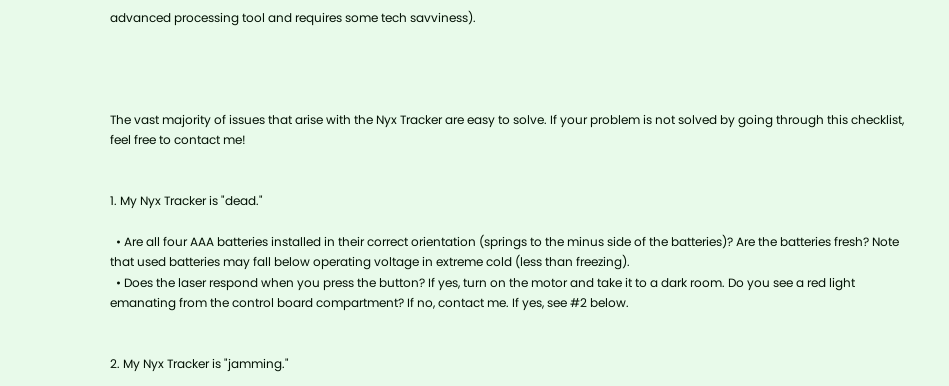advanced processing tool and requires some tech savviness).




The vast majority of issues that arise with the Nyx Tracker are easy to solve. If your problem is not solved by going through this checklist, feel free to contact me!


1. My Nyx Tracker is "dead."

  • Are all four AAA batteries installed in their correct orientation (springs to the minus side of the batteries)? Are the batteries fresh? Note that used batteries may fall below operating voltage in extreme cold (less than freezing).
  • Does the laser respond when you press the button? If yes, turn on the motor and take it to a dark room. Do you see a red light emanating from the control board compartment? If no, contact me. If yes, see #2 below.


2. My Nyx Tracker is "jamming."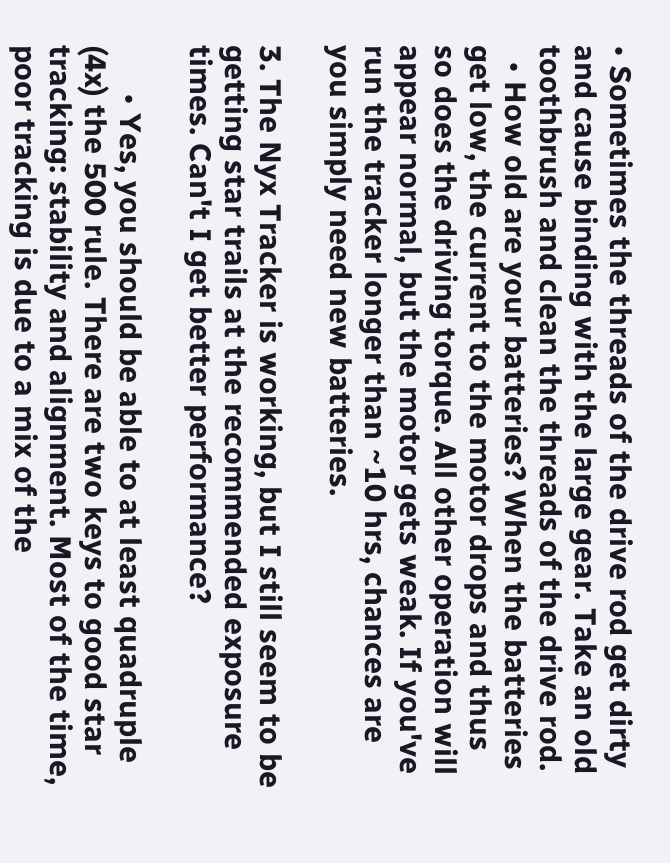• Sometimes the threads of the drive rod get dirty and cause binding with the large gear. Take an old toothbrush and clean the threads of the drive rod.
  • How old are your batteries? When the batteries get low, the current to the motor drops and thus so does the driving torque. All other operation will appear normal, but the motor gets weak. If you've run the tracker longer than ~10 hrs, chances are you simply need new batteries.

3. The Nyx Tracker is working, but I still seem to be getting star trails at the recommended exposure times. Can't I get better performance?

      • Yes, you should be able to at least quadruple (4x) the 500 rule. There are two keys to good star tracking: stability and alignment. Most of the time, poor tracking is due to a mix of the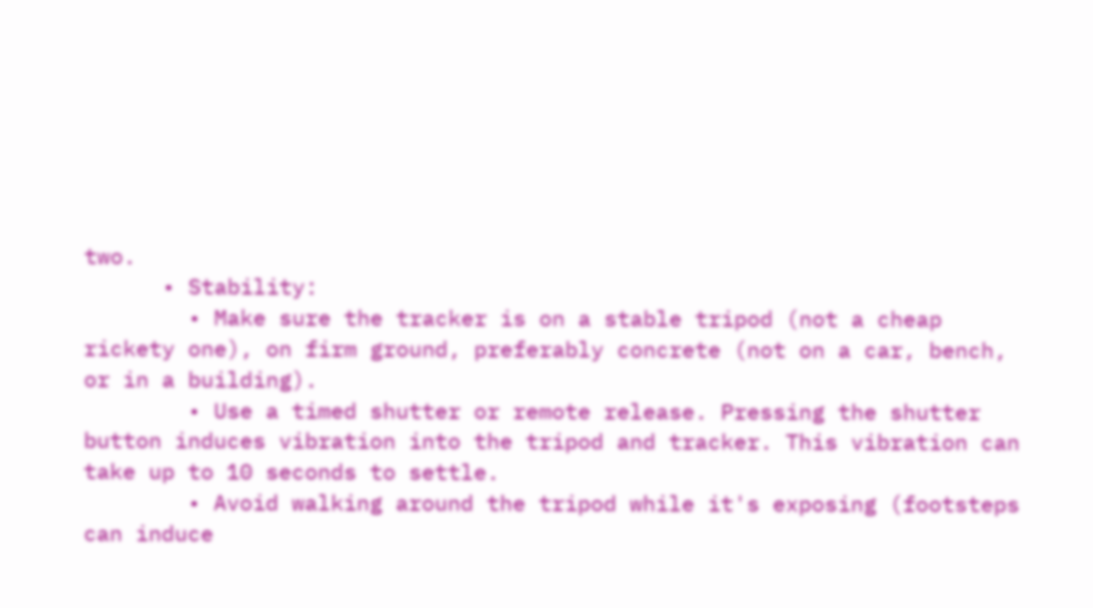two.
      • Stability:
        • Make sure the tracker is on a stable tripod (not a cheap rickety one), on firm ground, preferably concrete (not on a car, bench, or in a building).
        • Use a timed shutter or remote release. Pressing the shutter button induces vibration into the tripod and tracker. This vibration can take up to 10 seconds to settle.
        • Avoid walking around the tripod while it's exposing (footsteps can induce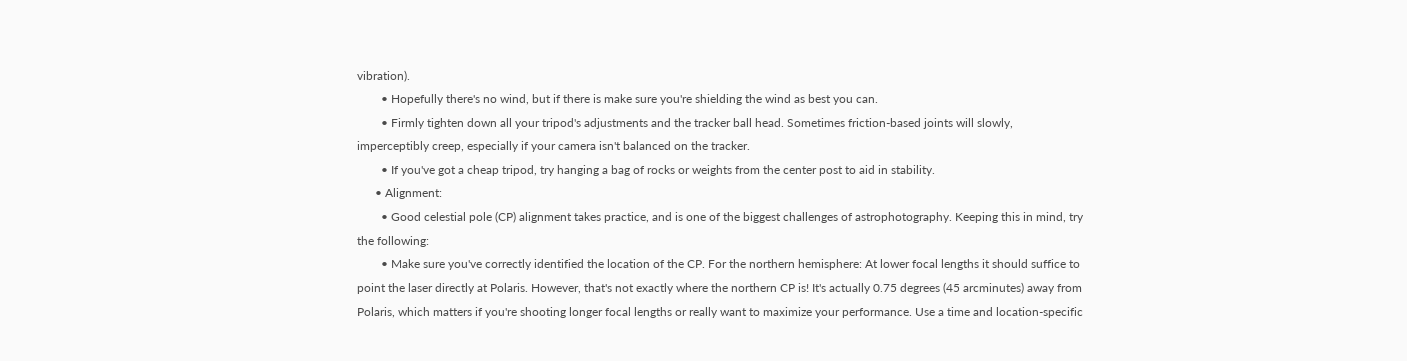vibration).
        • Hopefully there's no wind, but if there is make sure you're shielding the wind as best you can.
        • Firmly tighten down all your tripod's adjustments and the tracker ball head. Sometimes friction-based joints will slowly, imperceptibly creep, especially if your camera isn't balanced on the tracker.
        • If you've got a cheap tripod, try hanging a bag of rocks or weights from the center post to aid in stability.
      • Alignment:
        • Good celestial pole (CP) alignment takes practice, and is one of the biggest challenges of astrophotography. Keeping this in mind, try the following:
        • Make sure you've correctly identified the location of the CP. For the northern hemisphere: At lower focal lengths it should suffice to point the laser directly at Polaris. However, that's not exactly where the northern CP is! It's actually 0.75 degrees (45 arcminutes) away from Polaris, which matters if you're shooting longer focal lengths or really want to maximize your performance. Use a time and location-specific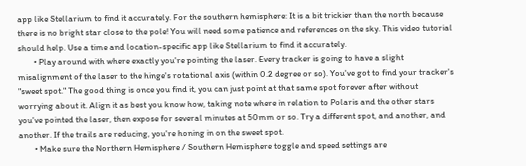app like Stellarium to find it accurately. For the southern hemisphere: It is a bit trickier than the north because there is no bright star close to the pole! You will need some patience and references on the sky. This video tutorial should help. Use a time and location-specific app like Stellarium to find it accurately.
        • Play around with where exactly you're pointing the laser. Every tracker is going to have a slight misalignment of the laser to the hinge's rotational axis (within 0.2 degree or so). You've got to find your tracker's "sweet spot." The good thing is once you find it, you can just point at that same spot forever after without worrying about it. Align it as best you know how, taking note where in relation to Polaris and the other stars you've pointed the laser, then expose for several minutes at 50mm or so. Try a different spot, and another, and another. If the trails are reducing, you're honing in on the sweet spot.
        • Make sure the Northern Hemisphere / Southern Hemisphere toggle and speed settings are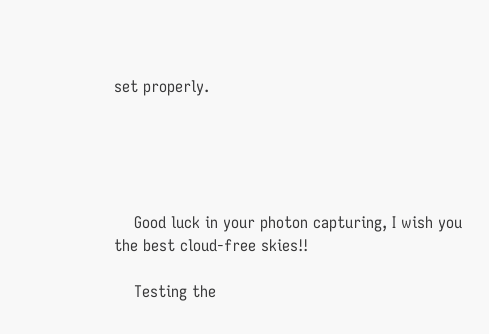set properly.





    Good luck in your photon capturing, I wish you the best cloud-free skies!!

    Testing the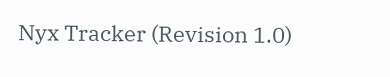Nyx Tracker (Revision 1.0)